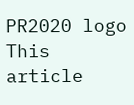PR2020 logo
This article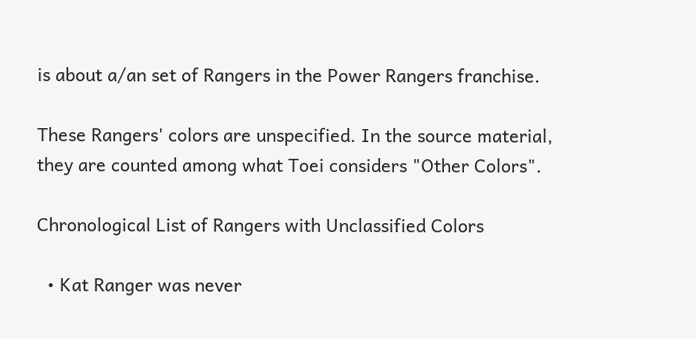is about a/an set of Rangers in the Power Rangers franchise.

These Rangers' colors are unspecified. In the source material, they are counted among what Toei considers "Other Colors".

Chronological List of Rangers with Unclassified Colors

  • Kat Ranger was never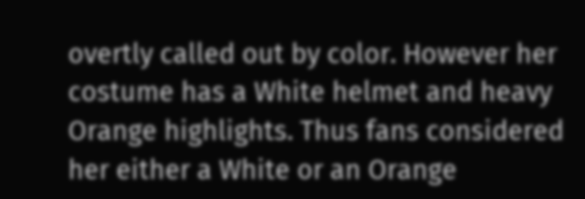overtly called out by color. However her costume has a White helmet and heavy Orange highlights. Thus fans considered her either a White or an Orange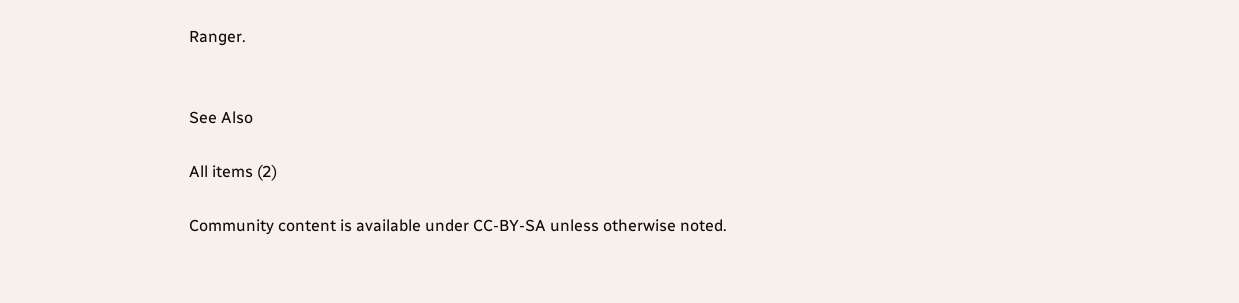Ranger.


See Also

All items (2)

Community content is available under CC-BY-SA unless otherwise noted.